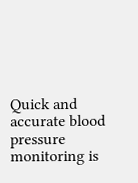Quick and accurate blood pressure monitoring is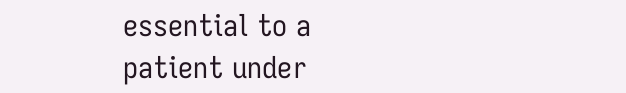essential to a patient under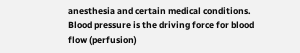anesthesia and certain medical conditions. Blood pressure is the driving force for blood flow (perfusion)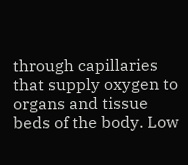through capillaries that supply oxygen to organs and tissue beds of the body. Low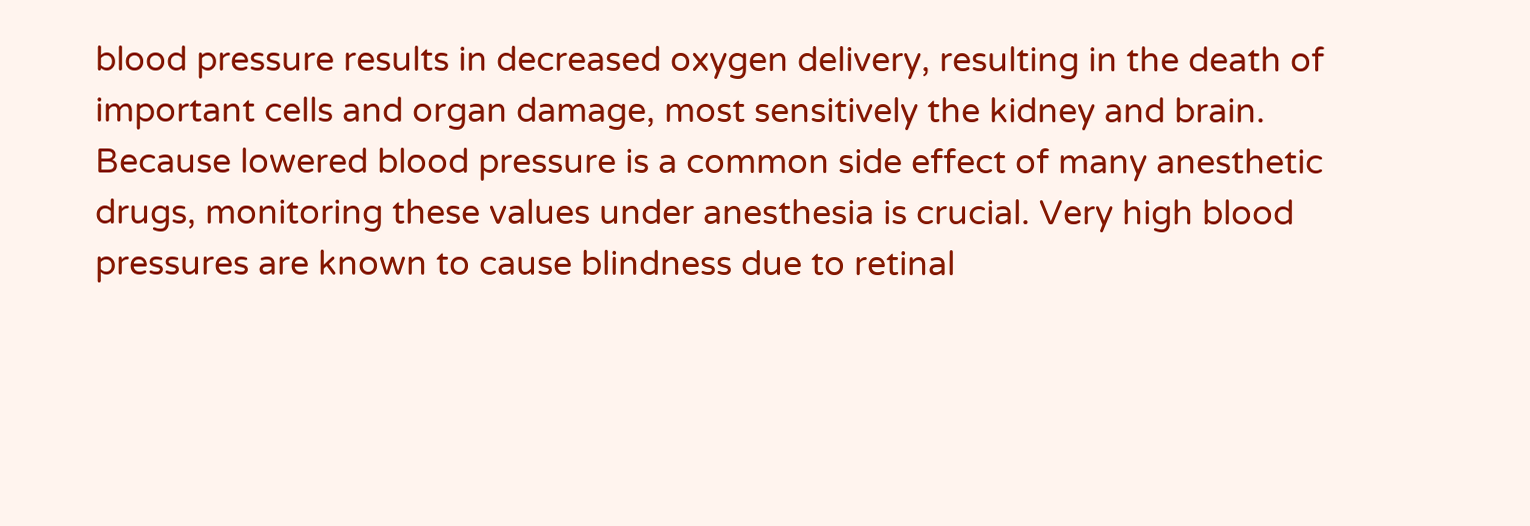blood pressure results in decreased oxygen delivery, resulting in the death of important cells and organ damage, most sensitively the kidney and brain. Because lowered blood pressure is a common side effect of many anesthetic drugs, monitoring these values under anesthesia is crucial. Very high blood pressures are known to cause blindness due to retinal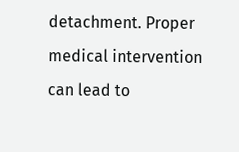detachment. Proper medical intervention can lead to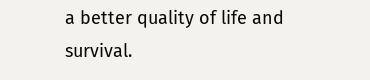a better quality of life and survival.